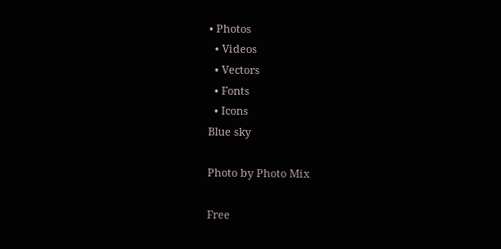• Photos
  • Videos
  • Vectors
  • Fonts
  • Icons
Blue sky

Photo by Photo Mix

Free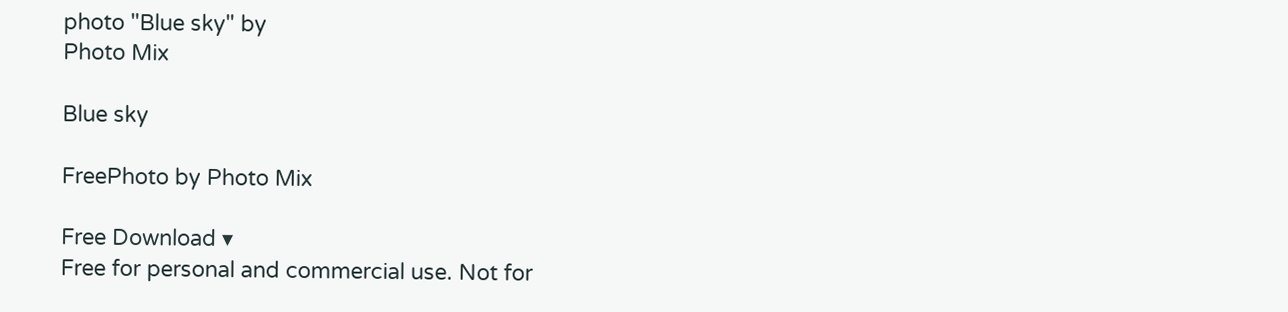photo "Blue sky" by
Photo Mix

Blue sky

FreePhoto by Photo Mix

Free Download ▾
Free for personal and commercial use. Not for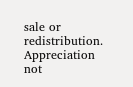sale or redistribution. Appreciation not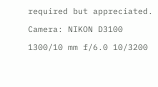required but appreciated.
Camera: NIKON D3100 1300/10 mm f/6.0 10/3200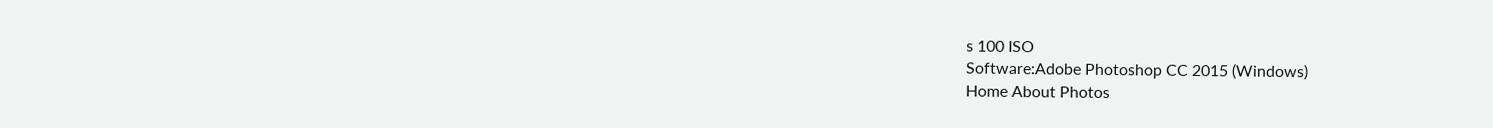s 100 ISO
Software:Adobe Photoshop CC 2015 (Windows)
Home About Photos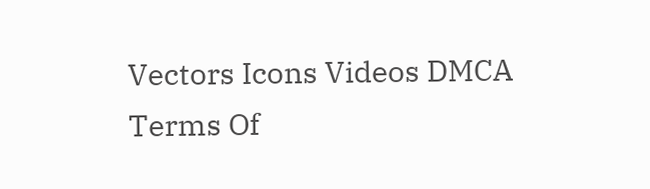Vectors Icons Videos DMCA Terms Of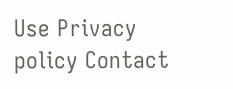Use Privacy policy Contact